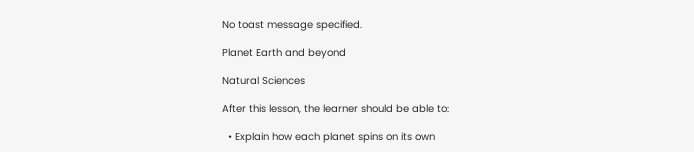No toast message specified.

Planet Earth and beyond

Natural Sciences

After this lesson, the learner should be able to:

  • Explain how each planet spins on its own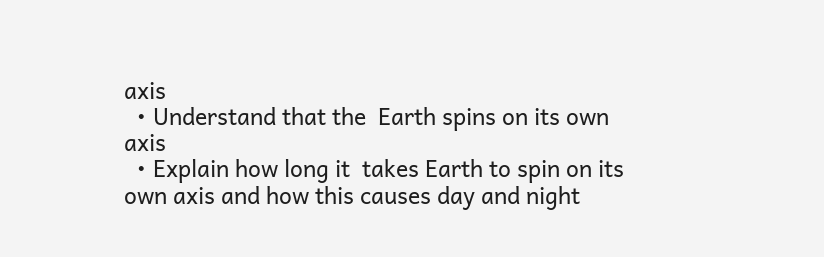axis
  • Understand that the  Earth spins on its own axis
  • Explain how long it  takes Earth to spin on its own axis and how this causes day and night